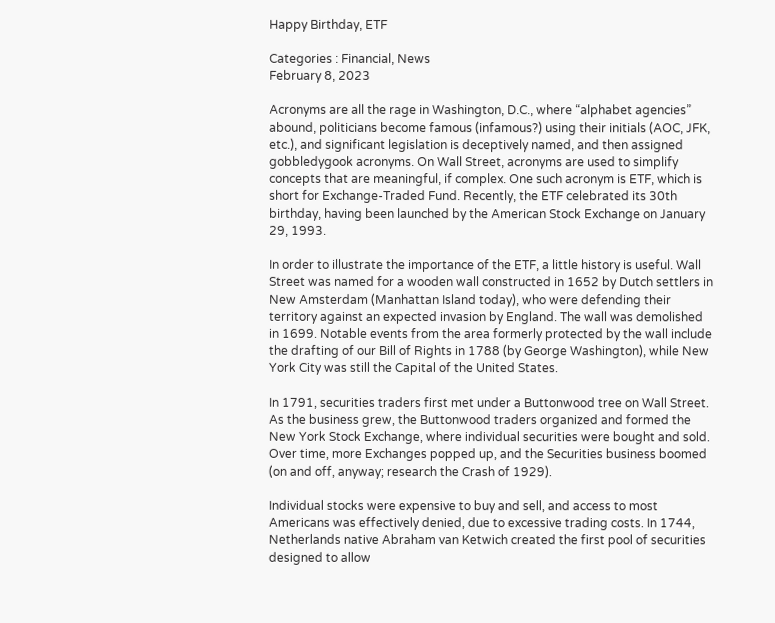Happy Birthday, ETF

Categories : Financial, News
February 8, 2023

Acronyms are all the rage in Washington, D.C., where “alphabet agencies” abound, politicians become famous (infamous?) using their initials (AOC, JFK, etc.), and significant legislation is deceptively named, and then assigned gobbledygook acronyms. On Wall Street, acronyms are used to simplify concepts that are meaningful, if complex. One such acronym is ETF, which is short for Exchange-Traded Fund. Recently, the ETF celebrated its 30th birthday, having been launched by the American Stock Exchange on January 29, 1993.

In order to illustrate the importance of the ETF, a little history is useful. Wall Street was named for a wooden wall constructed in 1652 by Dutch settlers in New Amsterdam (Manhattan Island today), who were defending their territory against an expected invasion by England. The wall was demolished in 1699. Notable events from the area formerly protected by the wall include the drafting of our Bill of Rights in 1788 (by George Washington), while New York City was still the Capital of the United States.

In 1791, securities traders first met under a Buttonwood tree on Wall Street. As the business grew, the Buttonwood traders organized and formed the New York Stock Exchange, where individual securities were bought and sold. Over time, more Exchanges popped up, and the Securities business boomed (on and off, anyway; research the Crash of 1929).

Individual stocks were expensive to buy and sell, and access to most Americans was effectively denied, due to excessive trading costs. In 1744, Netherlands native Abraham van Ketwich created the first pool of securities designed to allow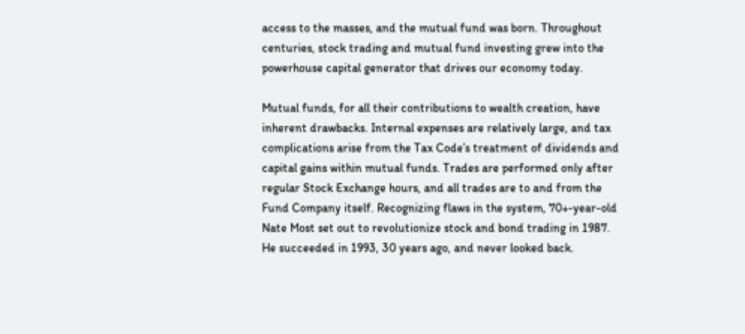access to the masses, and the mutual fund was born. Throughout centuries, stock trading and mutual fund investing grew into the powerhouse capital generator that drives our economy today.

Mutual funds, for all their contributions to wealth creation, have inherent drawbacks. Internal expenses are relatively large, and tax complications arise from the Tax Code’s treatment of dividends and capital gains within mutual funds. Trades are performed only after regular Stock Exchange hours, and all trades are to and from the Fund Company itself. Recognizing flaws in the system, 70+-year-old Nate Most set out to revolutionize stock and bond trading in 1987. He succeeded in 1993, 30 years ago, and never looked back.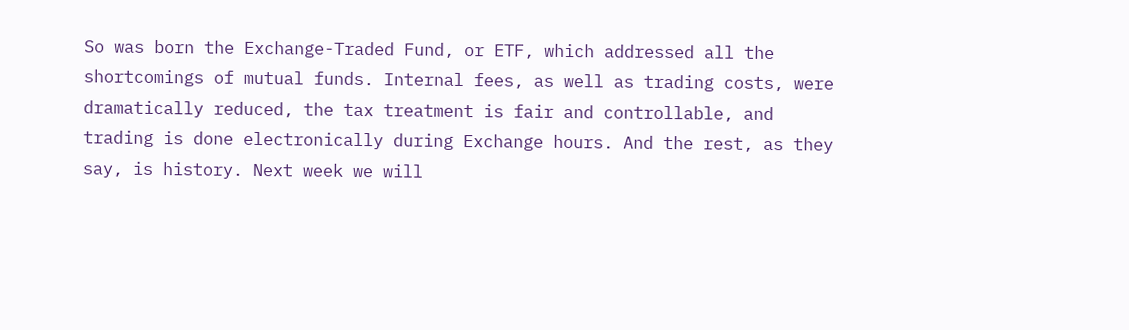So was born the Exchange-Traded Fund, or ETF, which addressed all the shortcomings of mutual funds. Internal fees, as well as trading costs, were dramatically reduced, the tax treatment is fair and controllable, and trading is done electronically during Exchange hours. And the rest, as they say, is history. Next week we will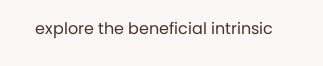explore the beneficial intrinsic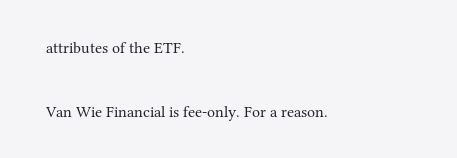attributes of the ETF.

Van Wie Financial is fee-only. For a reason.